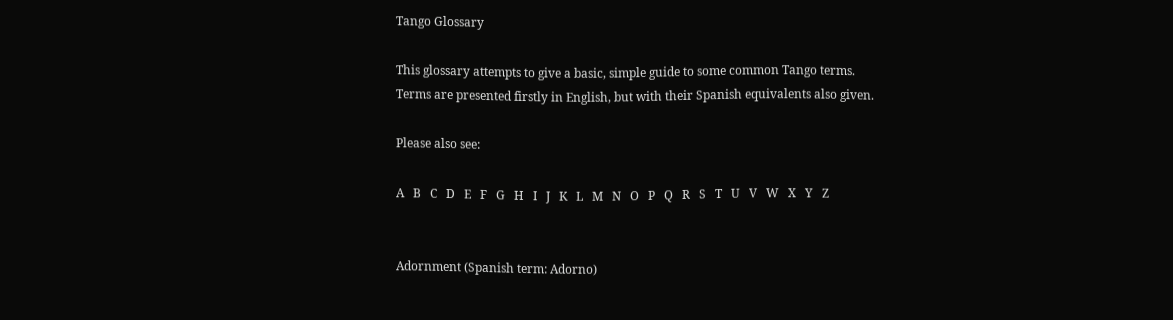Tango Glossary

This glossary attempts to give a basic, simple guide to some common Tango terms.
Terms are presented firstly in English, but with their Spanish equivalents also given.

Please also see:

A   B   C   D   E   F   G   H   I   J   K   L   M   N   O   P   Q   R   S   T   U   V   W   X   Y   Z


Adornment (Spanish term: Adorno)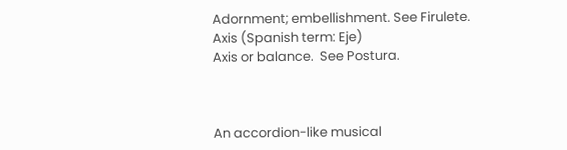Adornment; embellishment. See Firulete.
Axis (Spanish term: Eje)
Axis or balance.  See Postura.



An accordion-like musical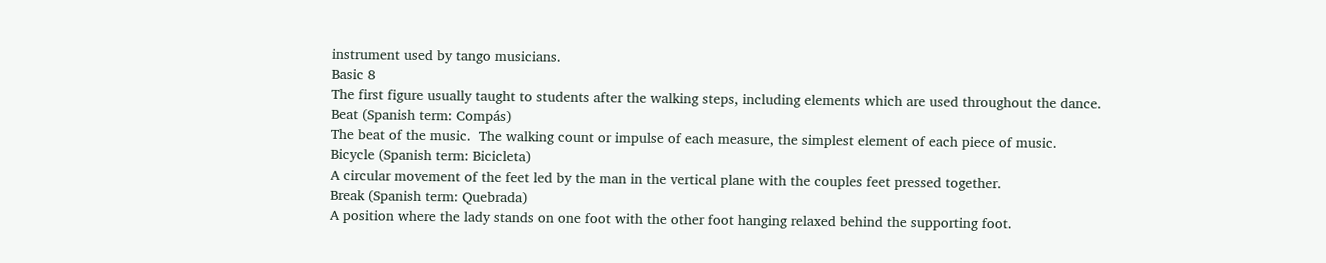instrument used by tango musicians.
Basic 8
The first figure usually taught to students after the walking steps, including elements which are used throughout the dance.
Beat (Spanish term: Compás)
The beat of the music.  The walking count or impulse of each measure, the simplest element of each piece of music.
Bicycle (Spanish term: Bicicleta)
A circular movement of the feet led by the man in the vertical plane with the couples feet pressed together.
Break (Spanish term: Quebrada)
A position where the lady stands on one foot with the other foot hanging relaxed behind the supporting foot.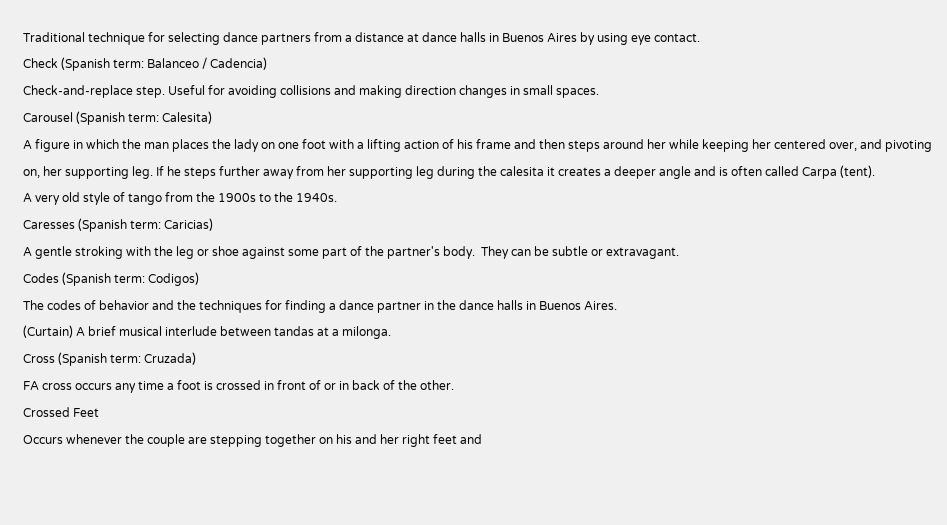Traditional technique for selecting dance partners from a distance at dance halls in Buenos Aires by using eye contact.
Check (Spanish term: Balanceo / Cadencia)
Check-and-replace step. Useful for avoiding collisions and making direction changes in small spaces.
Carousel (Spanish term: Calesita)
A figure in which the man places the lady on one foot with a lifting action of his frame and then steps around her while keeping her centered over, and pivoting on, her supporting leg. If he steps further away from her supporting leg during the calesita it creates a deeper angle and is often called Carpa (tent).
A very old style of tango from the 1900s to the 1940s.
Caresses (Spanish term: Caricias)
A gentle stroking with the leg or shoe against some part of the partner's body.  They can be subtle or extravagant.
Codes (Spanish term: Codigos)
The codes of behavior and the techniques for finding a dance partner in the dance halls in Buenos Aires.
(Curtain) A brief musical interlude between tandas at a milonga.
Cross (Spanish term: Cruzada)
FA cross occurs any time a foot is crossed in front of or in back of the other.
Crossed Feet
Occurs whenever the couple are stepping together on his and her right feet and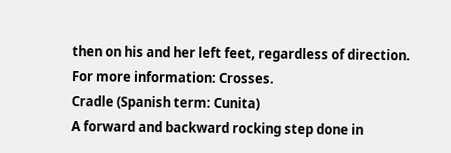then on his and her left feet, regardless of direction.
For more information: Crosses.
Cradle (Spanish term: Cunita)
A forward and backward rocking step done in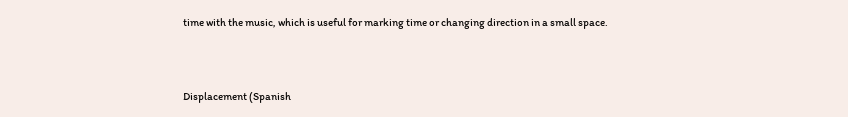time with the music, which is useful for marking time or changing direction in a small space.



Displacement (Spanish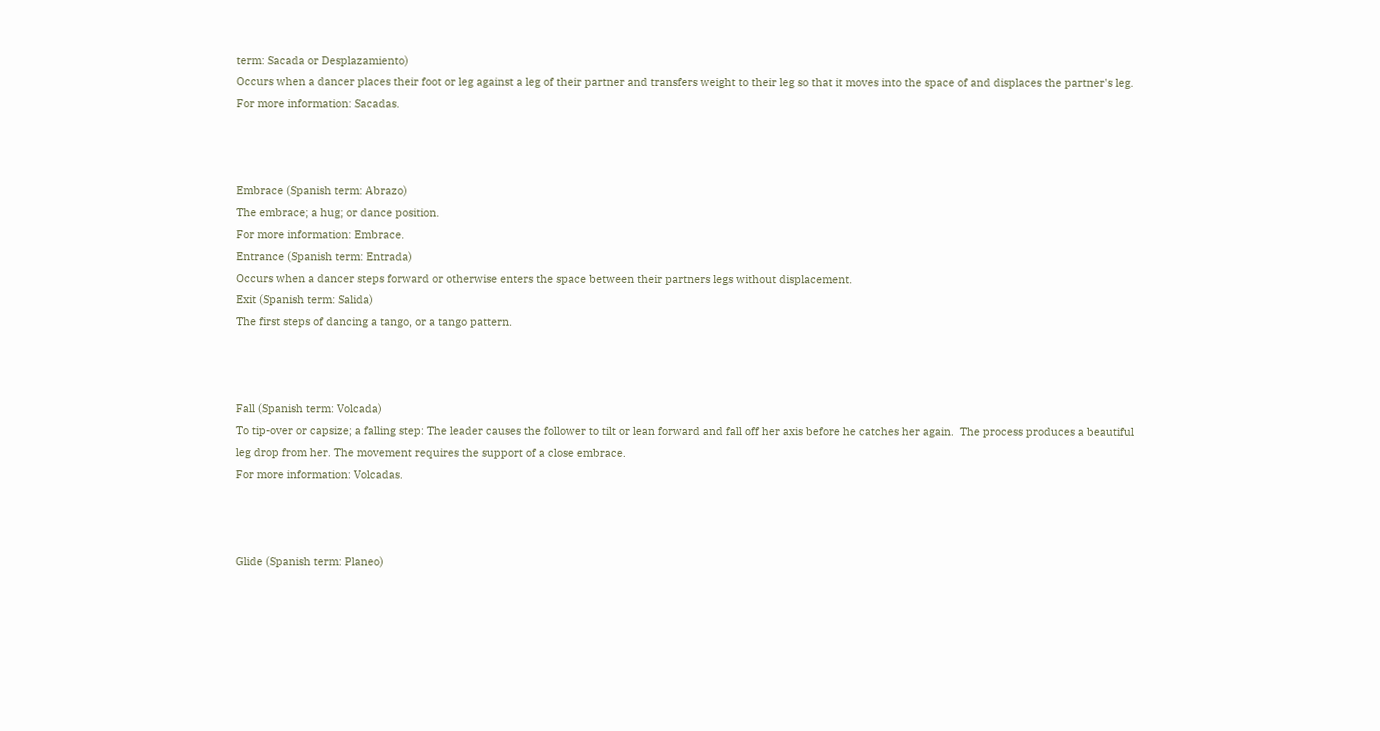term: Sacada or Desplazamiento)
Occurs when a dancer places their foot or leg against a leg of their partner and transfers weight to their leg so that it moves into the space of and displaces the partner's leg.
For more information: Sacadas.



Embrace (Spanish term: Abrazo)
The embrace; a hug; or dance position.
For more information: Embrace.
Entrance (Spanish term: Entrada)
Occurs when a dancer steps forward or otherwise enters the space between their partners legs without displacement.
Exit (Spanish term: Salida)
The first steps of dancing a tango, or a tango pattern.



Fall (Spanish term: Volcada)
To tip-over or capsize; a falling step: The leader causes the follower to tilt or lean forward and fall off her axis before he catches her again.  The process produces a beautiful leg drop from her. The movement requires the support of a close embrace.
For more information: Volcadas.



Glide (Spanish term: Planeo)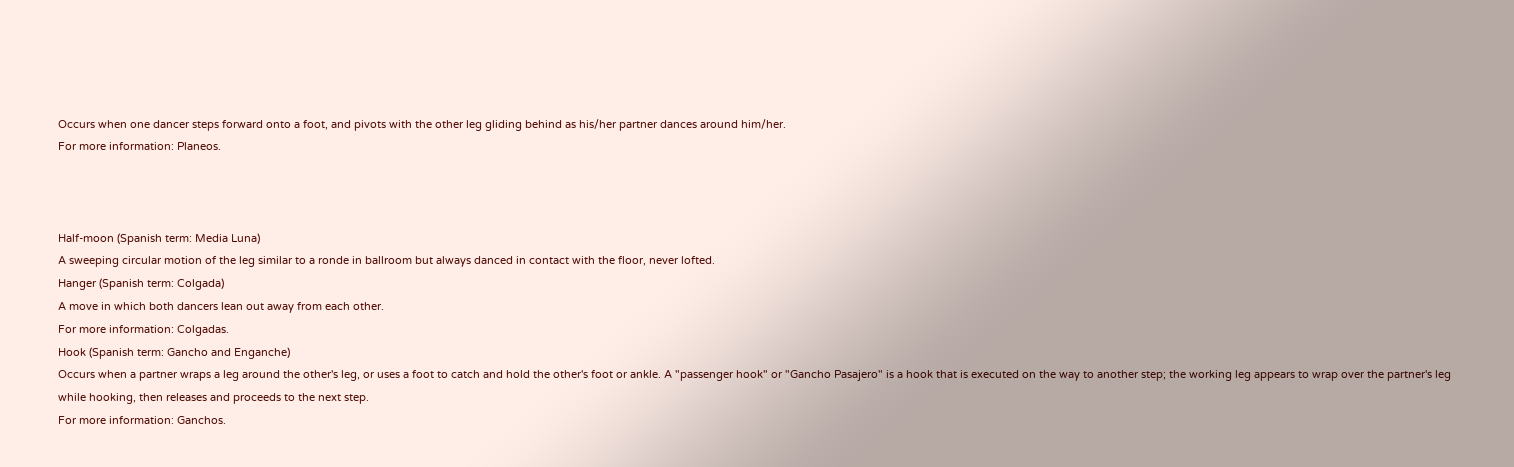Occurs when one dancer steps forward onto a foot, and pivots with the other leg gliding behind as his/her partner dances around him/her.
For more information: Planeos.



Half-moon (Spanish term: Media Luna)
A sweeping circular motion of the leg similar to a ronde in ballroom but always danced in contact with the floor, never lofted.
Hanger (Spanish term: Colgada)
A move in which both dancers lean out away from each other.
For more information: Colgadas.
Hook (Spanish term: Gancho and Enganche)
Occurs when a partner wraps a leg around the other's leg, or uses a foot to catch and hold the other's foot or ankle. A "passenger hook" or "Gancho Pasajero" is a hook that is executed on the way to another step; the working leg appears to wrap over the partner's leg while hooking, then releases and proceeds to the next step.
For more information: Ganchos.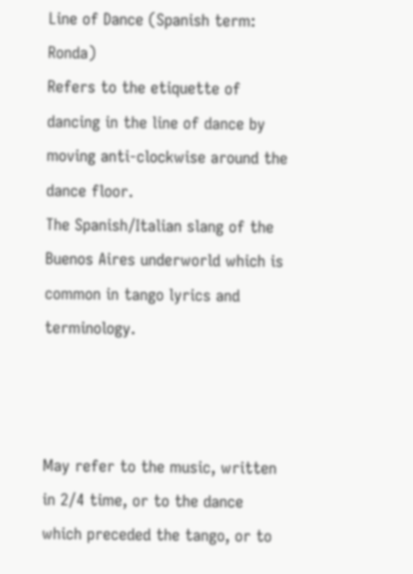Line of Dance (Spanish term: Ronda)
Refers to the etiquette of dancing in the line of dance by moving anti-clockwise around the dance floor.
The Spanish/Italian slang of the Buenos Aires underworld which is common in tango lyrics and terminology.



May refer to the music, written in 2/4 time, or to the dance which preceded the tango, or to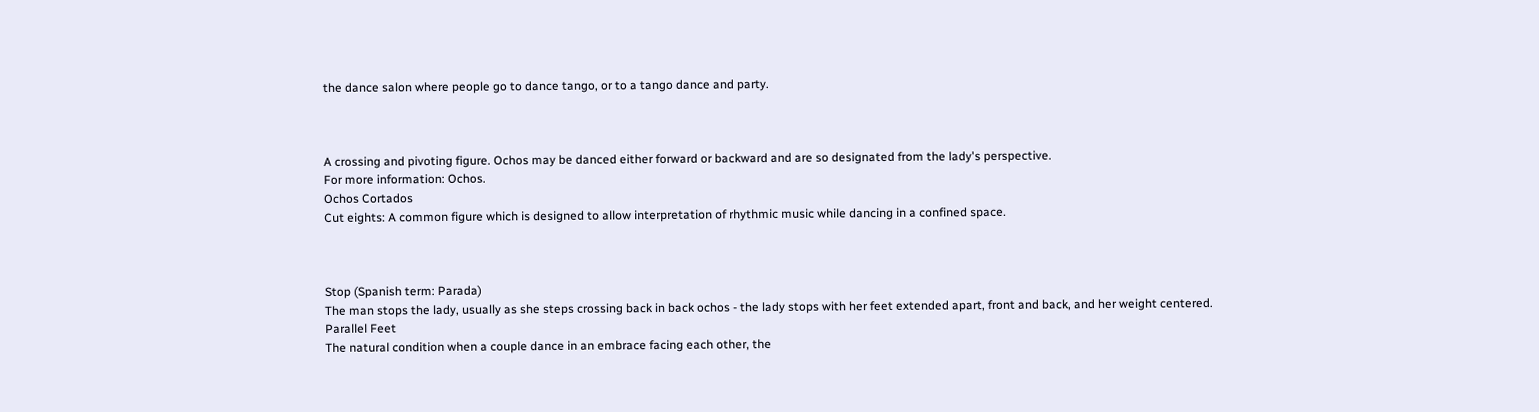the dance salon where people go to dance tango, or to a tango dance and party.



A crossing and pivoting figure. Ochos may be danced either forward or backward and are so designated from the lady's perspective.
For more information: Ochos.
Ochos Cortados
Cut eights: A common figure which is designed to allow interpretation of rhythmic music while dancing in a confined space.



Stop (Spanish term: Parada)
The man stops the lady, usually as she steps crossing back in back ochos - the lady stops with her feet extended apart, front and back, and her weight centered.
Parallel Feet
The natural condition when a couple dance in an embrace facing each other, the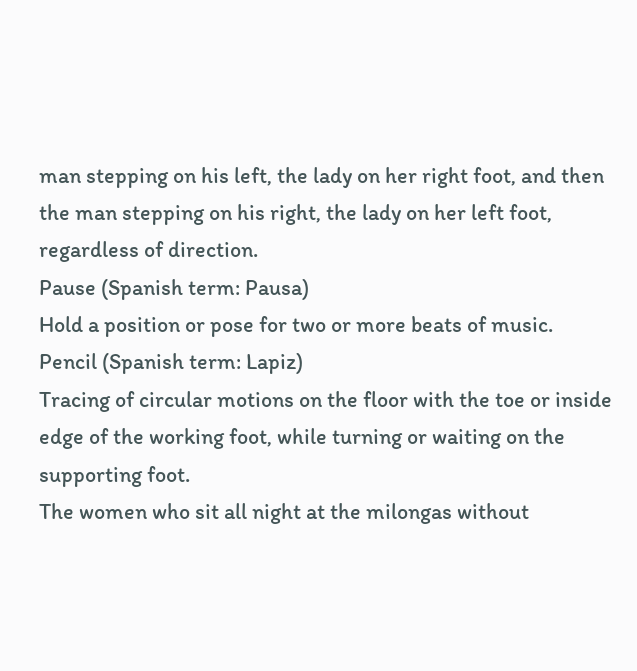man stepping on his left, the lady on her right foot, and then the man stepping on his right, the lady on her left foot, regardless of direction.
Pause (Spanish term: Pausa)
Hold a position or pose for two or more beats of music.
Pencil (Spanish term: Lapiz)
Tracing of circular motions on the floor with the toe or inside edge of the working foot, while turning or waiting on the supporting foot.
The women who sit all night at the milongas without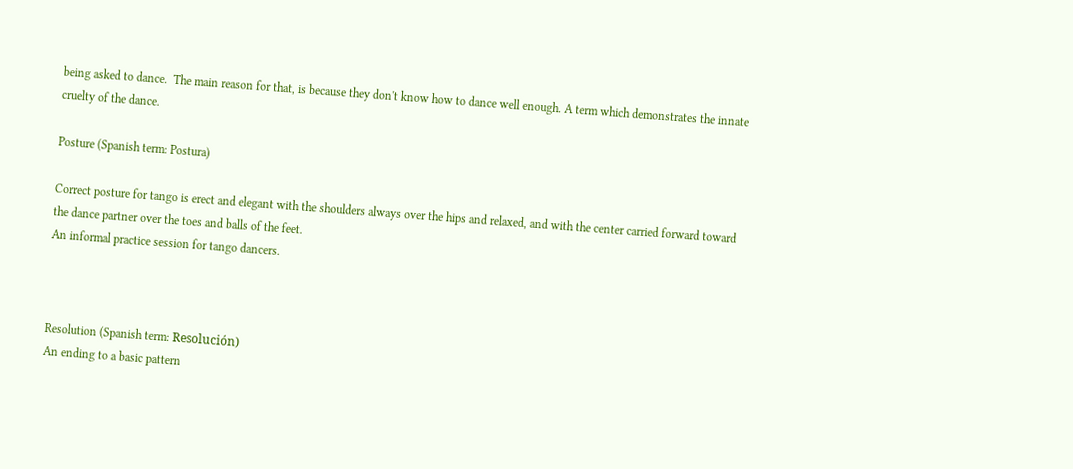being asked to dance.  The main reason for that, is because they don't know how to dance well enough. A term which demonstrates the innate cruelty of the dance.

Posture (Spanish term: Postura)

Correct posture for tango is erect and elegant with the shoulders always over the hips and relaxed, and with the center carried forward toward the dance partner over the toes and balls of the feet.
An informal practice session for tango dancers.



Resolution (Spanish term: Resolución)
An ending to a basic pattern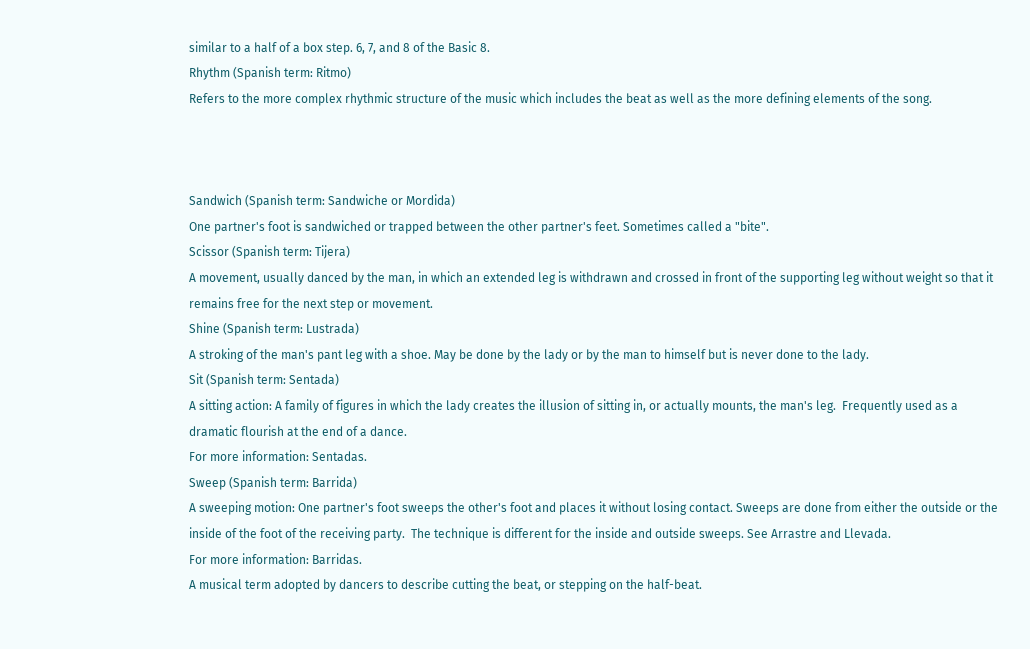similar to a half of a box step. 6, 7, and 8 of the Basic 8.
Rhythm (Spanish term: Ritmo)
Refers to the more complex rhythmic structure of the music which includes the beat as well as the more defining elements of the song.



Sandwich (Spanish term: Sandwiche or Mordida)
One partner's foot is sandwiched or trapped between the other partner's feet. Sometimes called a "bite".
Scissor (Spanish term: Tijera)
A movement, usually danced by the man, in which an extended leg is withdrawn and crossed in front of the supporting leg without weight so that it remains free for the next step or movement.
Shine (Spanish term: Lustrada)
A stroking of the man's pant leg with a shoe. May be done by the lady or by the man to himself but is never done to the lady.
Sit (Spanish term: Sentada)
A sitting action: A family of figures in which the lady creates the illusion of sitting in, or actually mounts, the man's leg.  Frequently used as a dramatic flourish at the end of a dance.
For more information: Sentadas.
Sweep (Spanish term: Barrida)
A sweeping motion: One partner's foot sweeps the other's foot and places it without losing contact. Sweeps are done from either the outside or the inside of the foot of the receiving party.  The technique is different for the inside and outside sweeps. See Arrastre and Llevada.
For more information: Barridas.
A musical term adopted by dancers to describe cutting the beat, or stepping on the half-beat.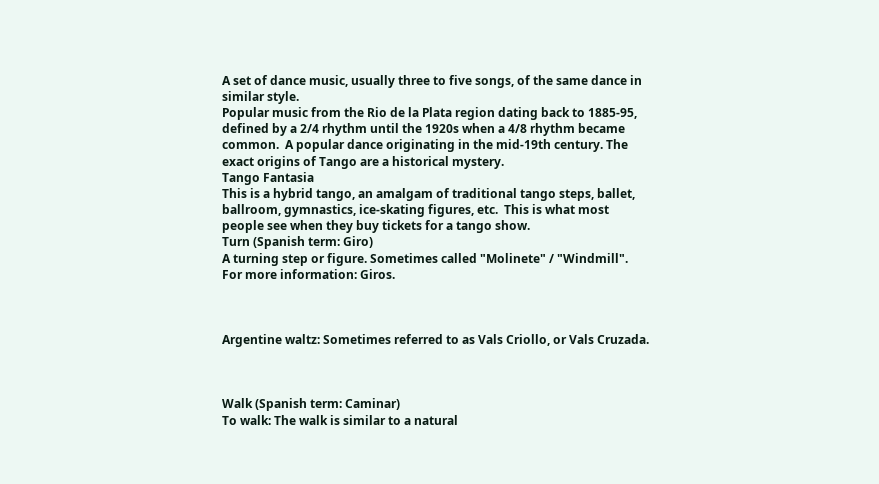A set of dance music, usually three to five songs, of the same dance in similar style.
Popular music from the Rio de la Plata region dating back to 1885-95, defined by a 2/4 rhythm until the 1920s when a 4/8 rhythm became common.  A popular dance originating in the mid-19th century. The exact origins of Tango are a historical mystery.
Tango Fantasia
This is a hybrid tango, an amalgam of traditional tango steps, ballet, ballroom, gymnastics, ice-skating figures, etc.  This is what most people see when they buy tickets for a tango show.
Turn (Spanish term: Giro)
A turning step or figure. Sometimes called "Molinete" / "Windmill".
For more information: Giros.



Argentine waltz: Sometimes referred to as Vals Criollo, or Vals Cruzada.



Walk (Spanish term: Caminar)
To walk: The walk is similar to a natural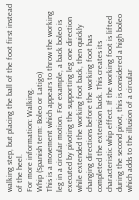walking step, but placing the ball of the foot first instead of the heel.
For more information: Walking.
Whip (Spanish term: Boleo or Latigo)
This is a movement which appears to throw the working leg in a circular motion. For example, a back boleo is executed by pivoting the supporting leg one direction while extended the working foot back, then quickly changing directions before the working foot has completed the extension back. This creates its characteristic whip effect. If the working foot is lifted during the second pivot, this is considered a high boleo which adds to the illusion of a circular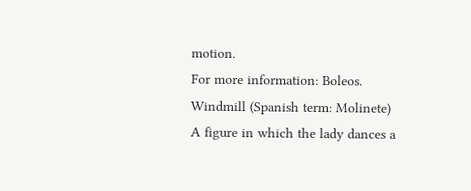motion.
For more information: Boleos.
Windmill (Spanish term: Molinete)
A figure in which the lady dances a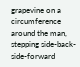grapevine on a circumference around the man, stepping side-back-side-forward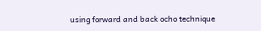using forward and back ocho technique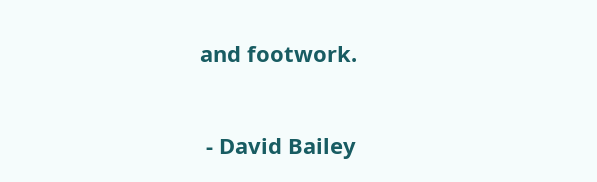and footwork.


 - David Bailey